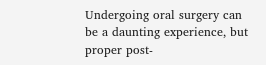Undergoing oral surgery can be a daunting experience, but proper post-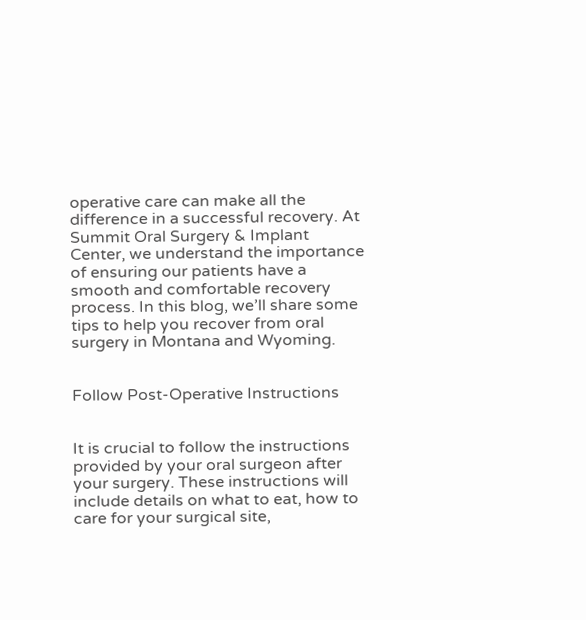operative care can make all the difference in a successful recovery. At Summit Oral Surgery & Implant Center, we understand the importance of ensuring our patients have a smooth and comfortable recovery process. In this blog, we’ll share some tips to help you recover from oral surgery in Montana and Wyoming.


Follow Post-Operative Instructions


It is crucial to follow the instructions provided by your oral surgeon after your surgery. These instructions will include details on what to eat, how to care for your surgical site,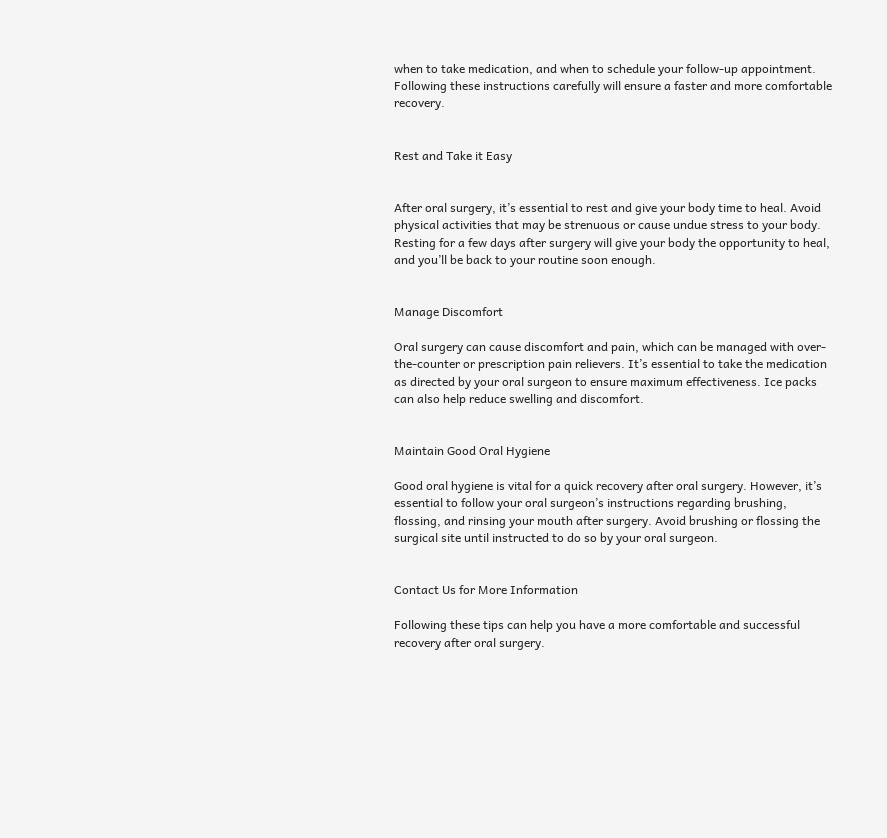when to take medication, and when to schedule your follow-up appointment. Following these instructions carefully will ensure a faster and more comfortable recovery.


Rest and Take it Easy


After oral surgery, it’s essential to rest and give your body time to heal. Avoid physical activities that may be strenuous or cause undue stress to your body. Resting for a few days after surgery will give your body the opportunity to heal, and you’ll be back to your routine soon enough.


Manage Discomfort

Oral surgery can cause discomfort and pain, which can be managed with over-the-counter or prescription pain relievers. It’s essential to take the medication as directed by your oral surgeon to ensure maximum effectiveness. Ice packs can also help reduce swelling and discomfort.


Maintain Good Oral Hygiene

Good oral hygiene is vital for a quick recovery after oral surgery. However, it’s essential to follow your oral surgeon’s instructions regarding brushing, flossing, and rinsing your mouth after surgery. Avoid brushing or flossing the surgical site until instructed to do so by your oral surgeon.


Contact Us for More Information

Following these tips can help you have a more comfortable and successful recovery after oral surgery.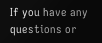If you have any questions or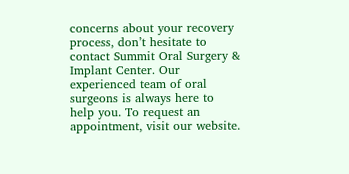concerns about your recovery process, don’t hesitate to contact Summit Oral Surgery & Implant Center. Our experienced team of oral surgeons is always here to help you. To request an appointment, visit our website.